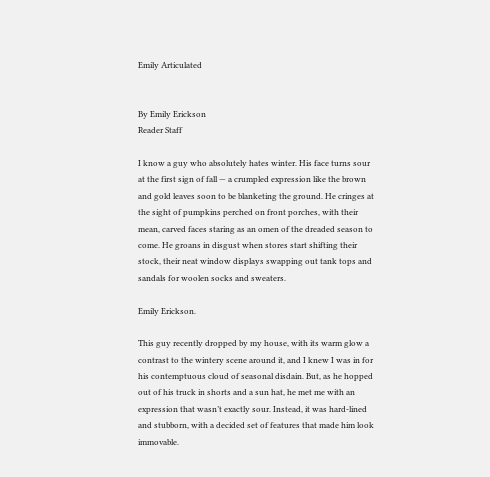Emily Articulated


By Emily Erickson
Reader Staff

I know a guy who absolutely hates winter. His face turns sour at the first sign of fall — a crumpled expression like the brown and gold leaves soon to be blanketing the ground. He cringes at the sight of pumpkins perched on front porches, with their mean, carved faces staring as an omen of the dreaded season to come. He groans in disgust when stores start shifting their stock, their neat window displays swapping out tank tops and sandals for woolen socks and sweaters.

Emily Erickson.

This guy recently dropped by my house, with its warm glow a contrast to the wintery scene around it, and I knew I was in for his contemptuous cloud of seasonal disdain. But, as he hopped out of his truck in shorts and a sun hat, he met me with an expression that wasn’t exactly sour. Instead, it was hard-lined and stubborn, with a decided set of features that made him look immovable.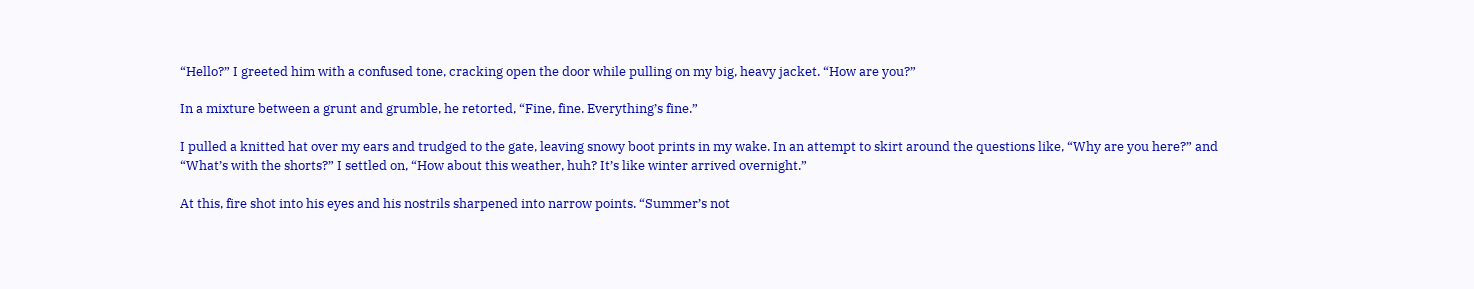“Hello?” I greeted him with a confused tone, cracking open the door while pulling on my big, heavy jacket. “How are you?”

In a mixture between a grunt and grumble, he retorted, “Fine, fine. Everything’s fine.”

I pulled a knitted hat over my ears and trudged to the gate, leaving snowy boot prints in my wake. In an attempt to skirt around the questions like, “Why are you here?” and “What’s with the shorts?” I settled on, “How about this weather, huh? It’s like winter arrived overnight.”

At this, fire shot into his eyes and his nostrils sharpened into narrow points. “Summer’s not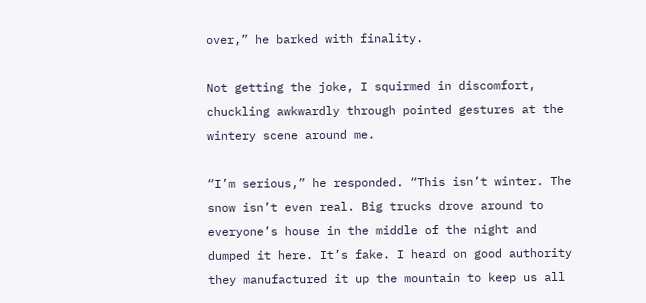over,” he barked with finality.

Not getting the joke, I squirmed in discomfort, chuckling awkwardly through pointed gestures at the wintery scene around me.

“I’m serious,” he responded. “This isn’t winter. The snow isn’t even real. Big trucks drove around to everyone’s house in the middle of the night and dumped it here. It’s fake. I heard on good authority they manufactured it up the mountain to keep us all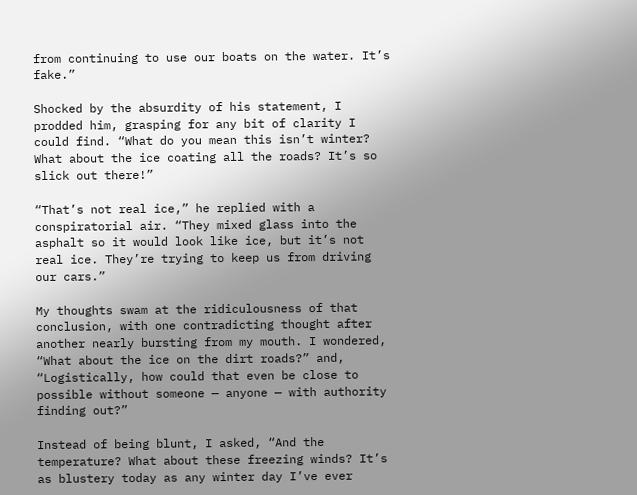from continuing to use our boats on the water. It’s fake.”

Shocked by the absurdity of his statement, I prodded him, grasping for any bit of clarity I could find. “What do you mean this isn’t winter? What about the ice coating all the roads? It’s so slick out there!”

“That’s not real ice,” he replied with a conspiratorial air. “They mixed glass into the asphalt so it would look like ice, but it’s not real ice. They’re trying to keep us from driving our cars.”

My thoughts swam at the ridiculousness of that conclusion, with one contradicting thought after another nearly bursting from my mouth. I wondered, “What about the ice on the dirt roads?” and, “Logistically, how could that even be close to possible without someone — anyone — with authority finding out?”

Instead of being blunt, I asked, “And the temperature? What about these freezing winds? It’s as blustery today as any winter day I’ve ever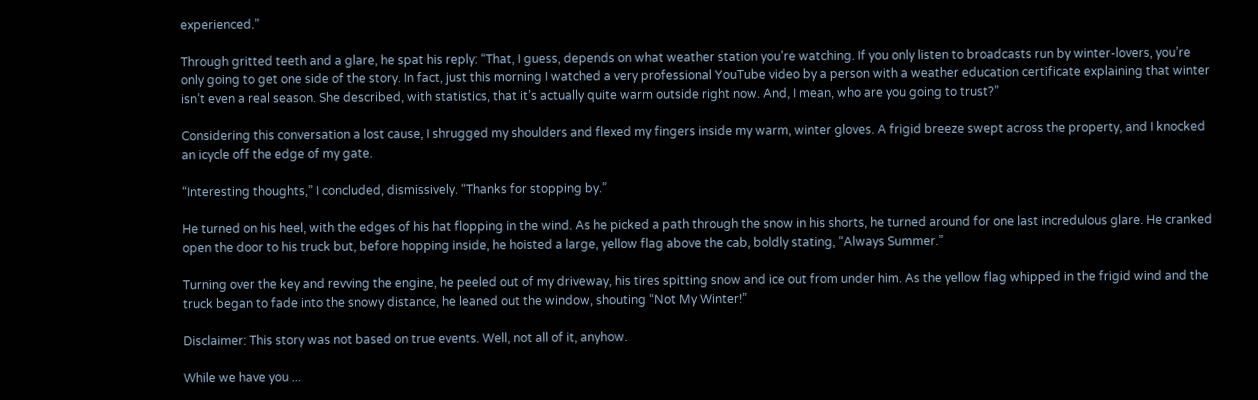experienced.”

Through gritted teeth and a glare, he spat his reply: “That, I guess, depends on what weather station you’re watching. If you only listen to broadcasts run by winter-lovers, you’re only going to get one side of the story. In fact, just this morning I watched a very professional YouTube video by a person with a weather education certificate explaining that winter isn’t even a real season. She described, with statistics, that it’s actually quite warm outside right now. And, I mean, who are you going to trust?”

Considering this conversation a lost cause, I shrugged my shoulders and flexed my fingers inside my warm, winter gloves. A frigid breeze swept across the property, and I knocked an icycle off the edge of my gate.

“Interesting thoughts,” I concluded, dismissively. “Thanks for stopping by.”

He turned on his heel, with the edges of his hat flopping in the wind. As he picked a path through the snow in his shorts, he turned around for one last incredulous glare. He cranked open the door to his truck but, before hopping inside, he hoisted a large, yellow flag above the cab, boldly stating, “Always Summer.”

Turning over the key and revving the engine, he peeled out of my driveway, his tires spitting snow and ice out from under him. As the yellow flag whipped in the frigid wind and the truck began to fade into the snowy distance, he leaned out the window, shouting “Not My Winter!”

Disclaimer: This story was not based on true events. Well, not all of it, anyhow.

While we have you ...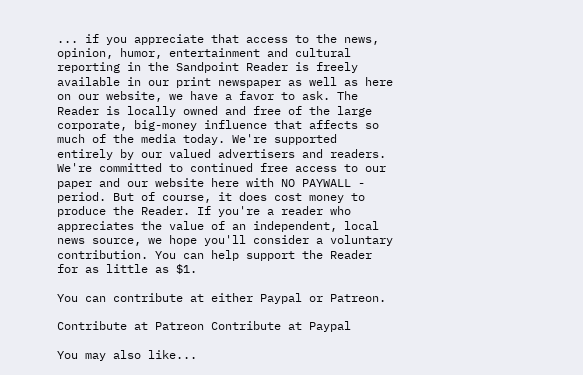... if you appreciate that access to the news, opinion, humor, entertainment and cultural reporting in the Sandpoint Reader is freely available in our print newspaper as well as here on our website, we have a favor to ask. The Reader is locally owned and free of the large corporate, big-money influence that affects so much of the media today. We're supported entirely by our valued advertisers and readers. We're committed to continued free access to our paper and our website here with NO PAYWALL - period. But of course, it does cost money to produce the Reader. If you're a reader who appreciates the value of an independent, local news source, we hope you'll consider a voluntary contribution. You can help support the Reader for as little as $1.

You can contribute at either Paypal or Patreon.

Contribute at Patreon Contribute at Paypal

You may also like...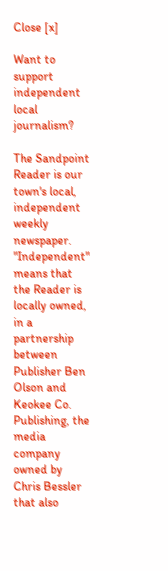Close [x]

Want to support independent local journalism?

The Sandpoint Reader is our town's local, independent weekly newspaper. "Independent" means that the Reader is locally owned, in a partnership between Publisher Ben Olson and Keokee Co. Publishing, the media company owned by Chris Bessler that also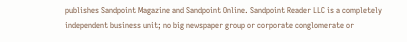publishes Sandpoint Magazine and Sandpoint Online. Sandpoint Reader LLC is a completely independent business unit; no big newspaper group or corporate conglomerate or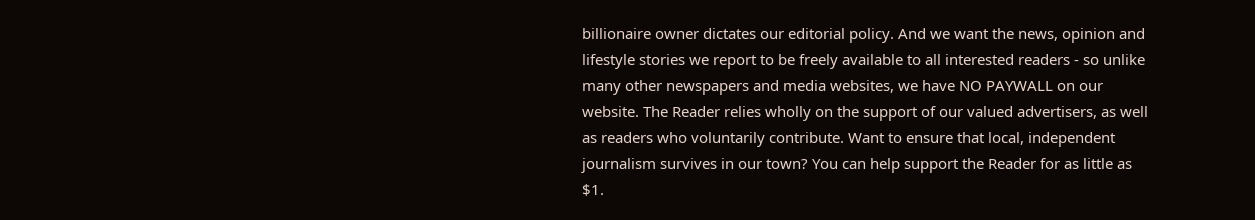billionaire owner dictates our editorial policy. And we want the news, opinion and lifestyle stories we report to be freely available to all interested readers - so unlike many other newspapers and media websites, we have NO PAYWALL on our website. The Reader relies wholly on the support of our valued advertisers, as well as readers who voluntarily contribute. Want to ensure that local, independent journalism survives in our town? You can help support the Reader for as little as $1.